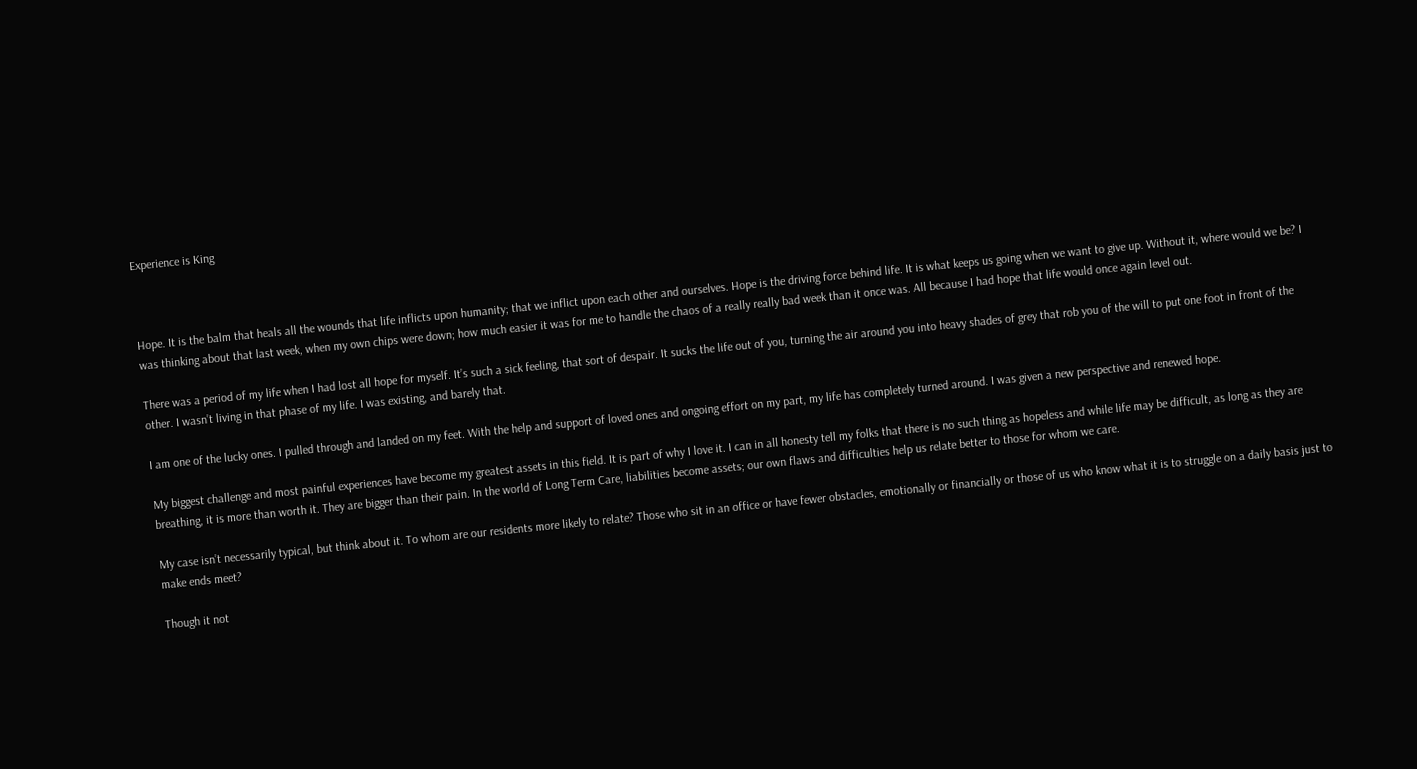Experience is King



Hope. It is the balm that heals all the wounds that life inflicts upon humanity; that we inflict upon each other and ourselves. Hope is the driving force behind life. It is what keeps us going when we want to give up. Without it, where would we be? I was thinking about that last week, when my own chips were down; how much easier it was for me to handle the chaos of a really really bad week than it once was. All because I had hope that life would once again level out.

There was a period of my life when I had lost all hope for myself. It’s such a sick feeling, that sort of despair. It sucks the life out of you, turning the air around you into heavy shades of grey that rob you of the will to put one foot in front of the other. I wasn’t living in that phase of my life. I was existing, and barely that.

I am one of the lucky ones. I pulled through and landed on my feet. With the help and support of loved ones and ongoing effort on my part, my life has completely turned around. I was given a new perspective and renewed hope.

My biggest challenge and most painful experiences have become my greatest assets in this field. It is part of why I love it. I can in all honesty tell my folks that there is no such thing as hopeless and while life may be difficult, as long as they are breathing, it is more than worth it. They are bigger than their pain. In the world of Long Term Care, liabilities become assets; our own flaws and difficulties help us relate better to those for whom we care.

My case isn’t necessarily typical, but think about it. To whom are our residents more likely to relate? Those who sit in an office or have fewer obstacles, emotionally or financially or those of us who know what it is to struggle on a daily basis just to make ends meet?

Though it not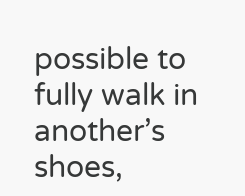possible to fully walk in another’s shoes,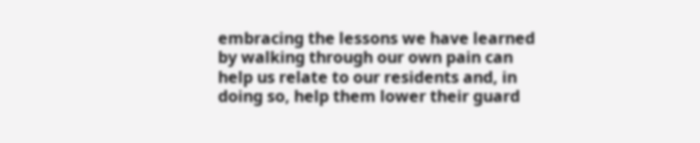embracing the lessons we have learned by walking through our own pain can help us relate to our residents and, in doing so, help them lower their guard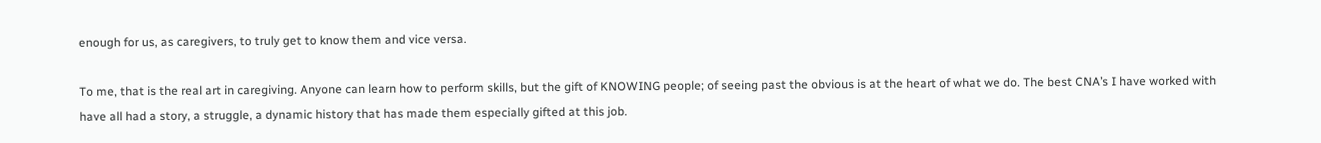enough for us, as caregivers, to truly get to know them and vice versa.

To me, that is the real art in caregiving. Anyone can learn how to perform skills, but the gift of KNOWING people; of seeing past the obvious is at the heart of what we do. The best CNA’s I have worked with have all had a story, a struggle, a dynamic history that has made them especially gifted at this job.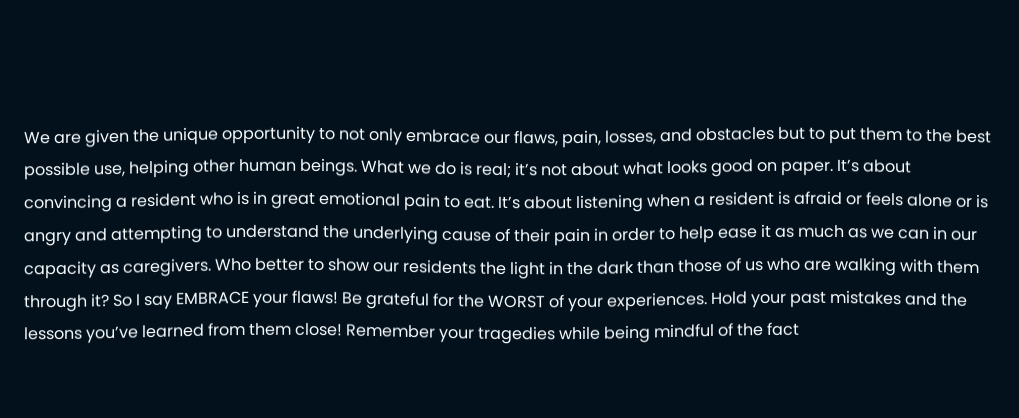We are given the unique opportunity to not only embrace our flaws, pain, losses, and obstacles but to put them to the best possible use, helping other human beings. What we do is real; it’s not about what looks good on paper. It’s about convincing a resident who is in great emotional pain to eat. It’s about listening when a resident is afraid or feels alone or is angry and attempting to understand the underlying cause of their pain in order to help ease it as much as we can in our capacity as caregivers. Who better to show our residents the light in the dark than those of us who are walking with them through it? So I say EMBRACE your flaws! Be grateful for the WORST of your experiences. Hold your past mistakes and the lessons you’ve learned from them close! Remember your tragedies while being mindful of the fact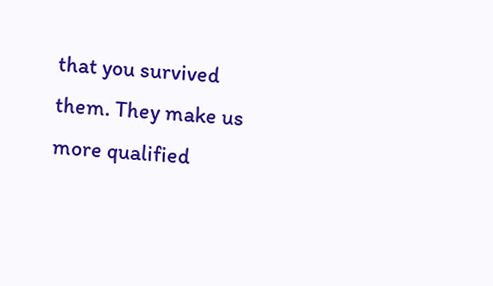that you survived them. They make us more qualified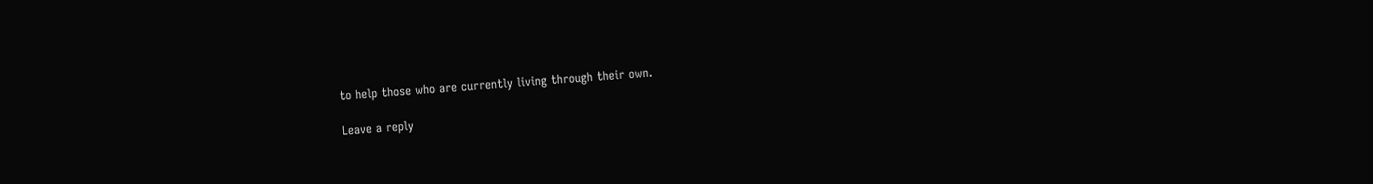to help those who are currently living through their own.

Leave a reply